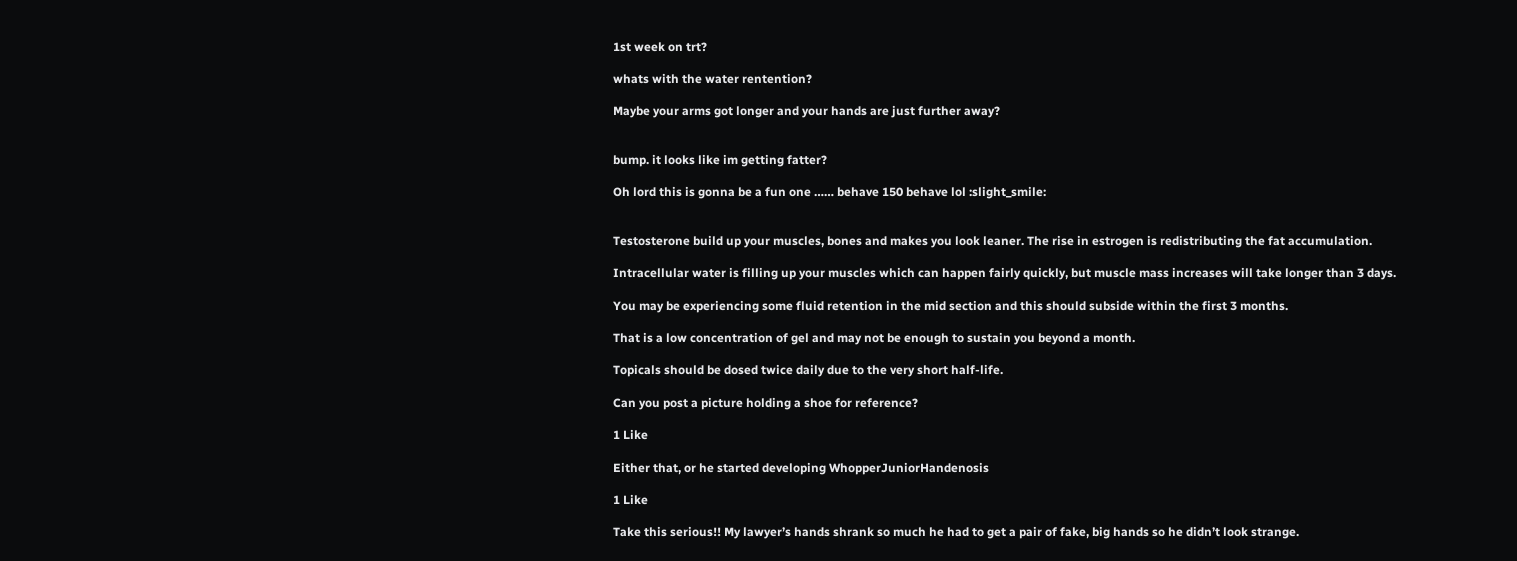1st week on trt?

whats with the water rentention?

Maybe your arms got longer and your hands are just further away?


bump. it looks like im getting fatter?

Oh lord this is gonna be a fun one …… behave 150 behave lol :slight_smile:


Testosterone build up your muscles, bones and makes you look leaner. The rise in estrogen is redistributing the fat accumulation.

Intracellular water is filling up your muscles which can happen fairly quickly, but muscle mass increases will take longer than 3 days.

You may be experiencing some fluid retention in the mid section and this should subside within the first 3 months.

That is a low concentration of gel and may not be enough to sustain you beyond a month.

Topicals should be dosed twice daily due to the very short half-life.

Can you post a picture holding a shoe for reference?

1 Like

Either that, or he started developing WhopperJuniorHandenosis

1 Like

Take this serious!! My lawyer’s hands shrank so much he had to get a pair of fake, big hands so he didn’t look strange.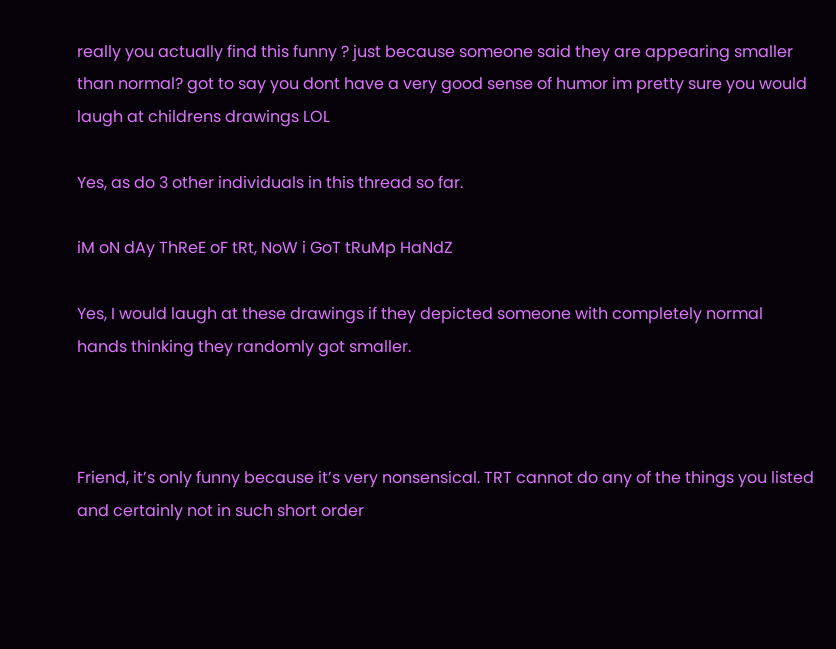really you actually find this funny ? just because someone said they are appearing smaller than normal? got to say you dont have a very good sense of humor im pretty sure you would laugh at childrens drawings LOL

Yes, as do 3 other individuals in this thread so far.

iM oN dAy ThReE oF tRt, NoW i GoT tRuMp HaNdZ

Yes, I would laugh at these drawings if they depicted someone with completely normal hands thinking they randomly got smaller.



Friend, it’s only funny because it’s very nonsensical. TRT cannot do any of the things you listed and certainly not in such short order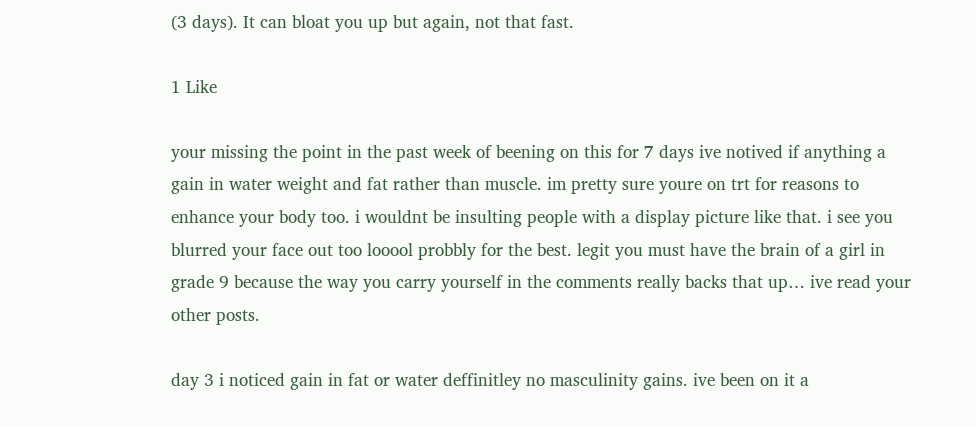(3 days). It can bloat you up but again, not that fast.

1 Like

your missing the point in the past week of beening on this for 7 days ive notived if anything a gain in water weight and fat rather than muscle. im pretty sure youre on trt for reasons to enhance your body too. i wouldnt be insulting people with a display picture like that. i see you blurred your face out too looool probbly for the best. legit you must have the brain of a girl in grade 9 because the way you carry yourself in the comments really backs that up… ive read your other posts.

day 3 i noticed gain in fat or water deffinitley no masculinity gains. ive been on it a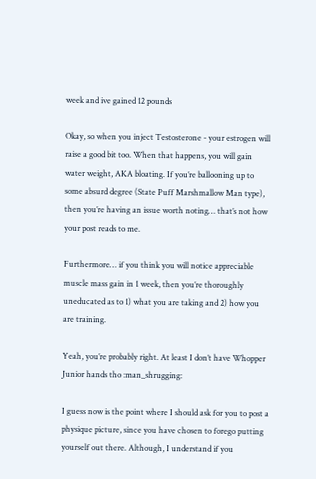week and ive gained 12 pounds

Okay, so when you inject Testosterone - your estrogen will raise a good bit too. When that happens, you will gain water weight, AKA bloating. If you’re ballooning up to some absurd degree (State Puff Marshmallow Man type), then you’re having an issue worth noting… that’s not how your post reads to me.

Furthermore… if you think you will notice appreciable muscle mass gain in 1 week, then you’re thoroughly uneducated as to 1) what you are taking and 2) how you are training.

Yeah, you’re probably right. At least I don’t have Whopper Junior hands tho :man_shrugging:

I guess now is the point where I should ask for you to post a physique picture, since you have chosen to forego putting yourself out there. Although, I understand if you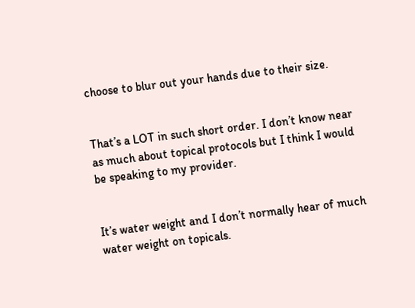choose to blur out your hands due to their size.


That’s a LOT in such short order. I don’t know near as much about topical protocols but I think I would be speaking to my provider.


It’s water weight and I don’t normally hear of much water weight on topicals.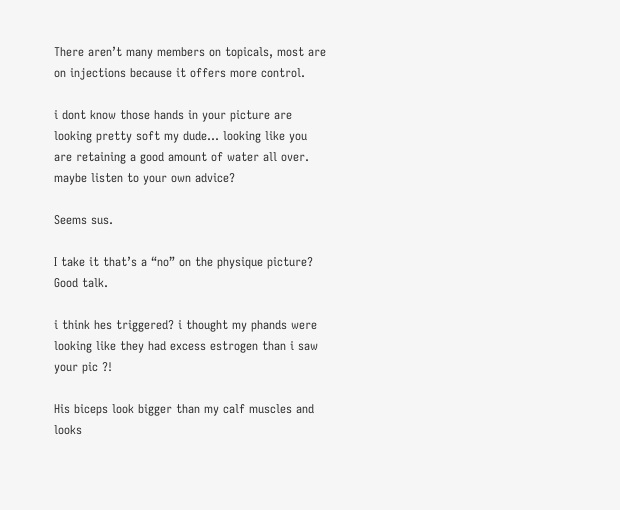There aren’t many members on topicals, most are on injections because it offers more control.

i dont know those hands in your picture are looking pretty soft my dude… looking like you are retaining a good amount of water all over. maybe listen to your own advice?

Seems sus.

I take it that’s a “no” on the physique picture? Good talk.

i think hes triggered? i thought my phands were looking like they had excess estrogen than i saw your pic ?!

His biceps look bigger than my calf muscles and looks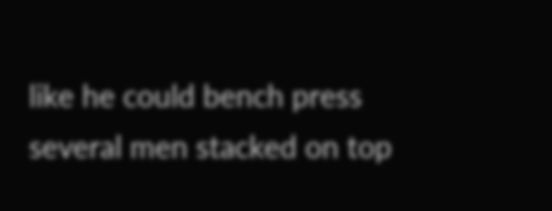like he could bench press several men stacked on top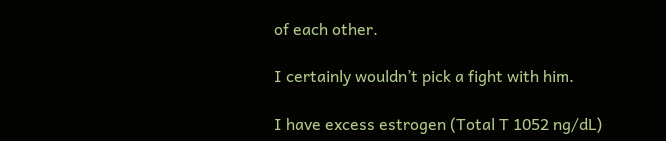of each other.

I certainly wouldn’t pick a fight with him.

I have excess estrogen (Total T 1052 ng/dL)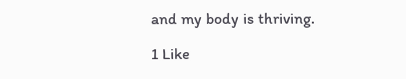and my body is thriving.

1 Like